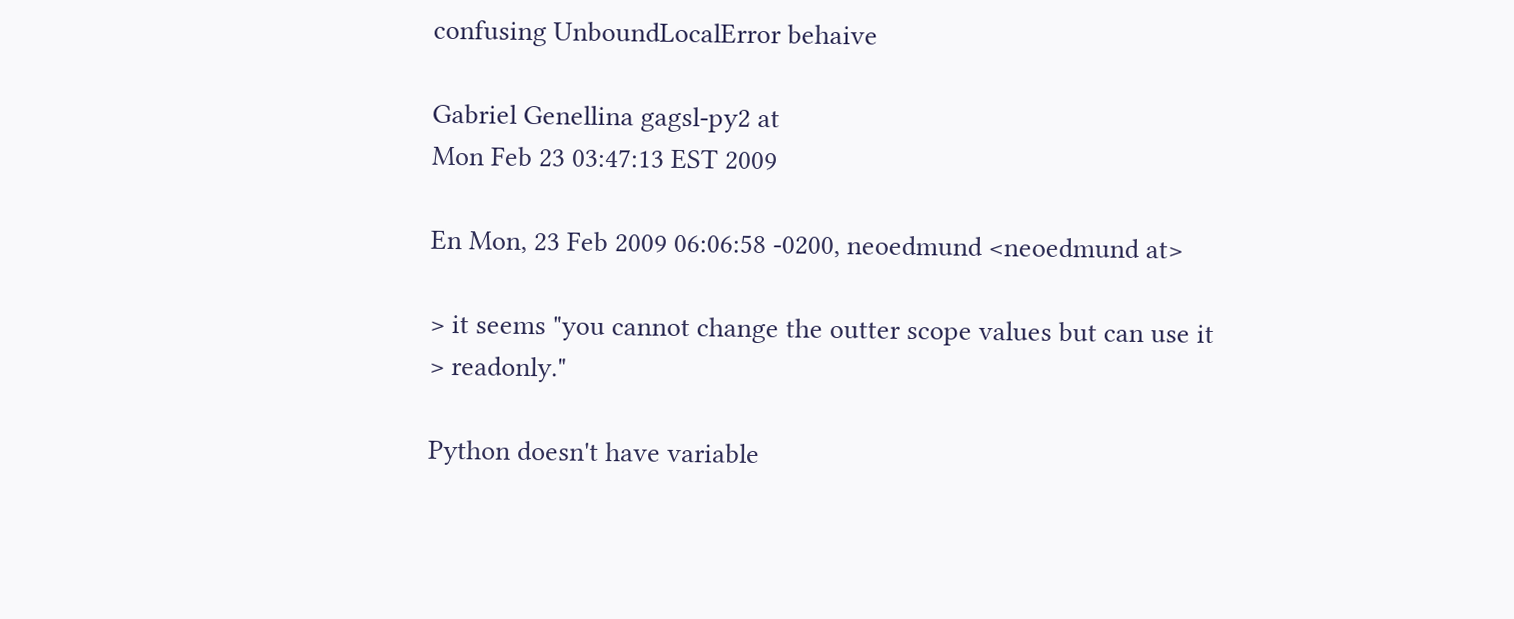confusing UnboundLocalError behaive

Gabriel Genellina gagsl-py2 at
Mon Feb 23 03:47:13 EST 2009

En Mon, 23 Feb 2009 06:06:58 -0200, neoedmund <neoedmund at>

> it seems "you cannot change the outter scope values but can use it
> readonly."

Python doesn't have variable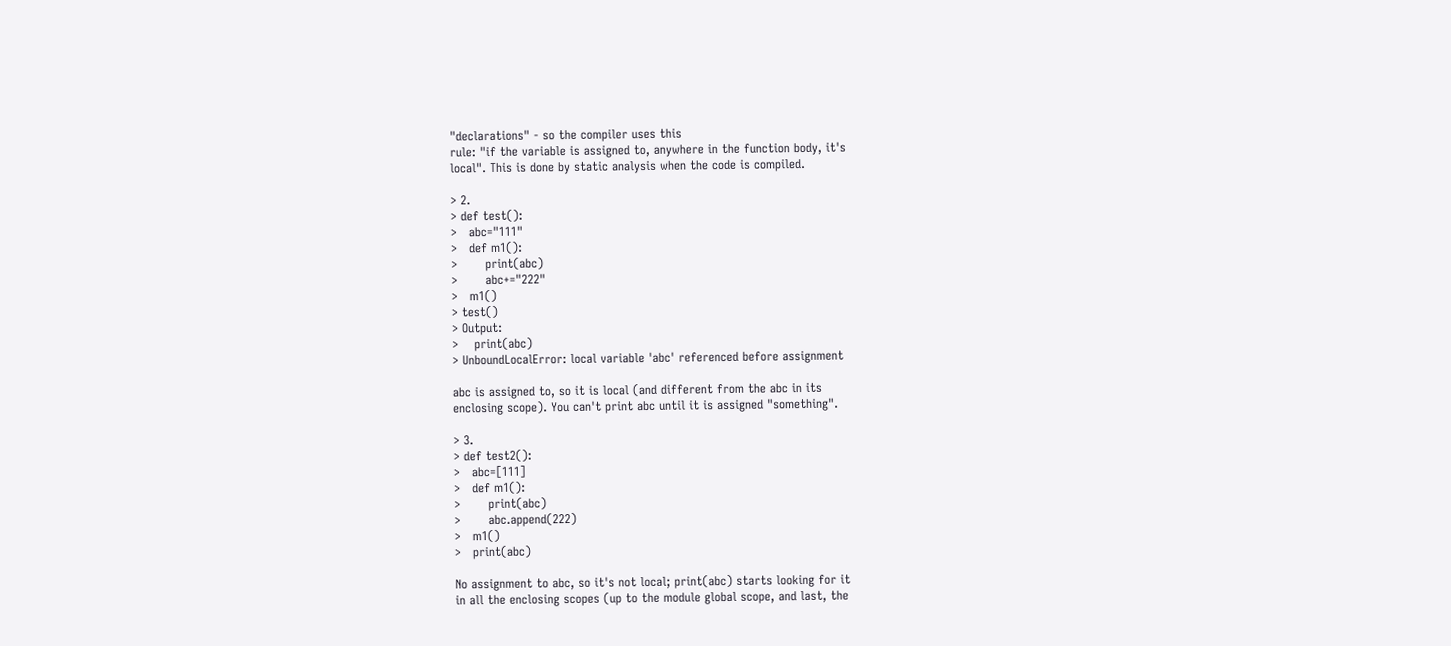"declarations" - so the compiler uses this
rule: "if the variable is assigned to, anywhere in the function body, it's
local". This is done by static analysis when the code is compiled.

> 2.
> def test():
>   abc="111"
>   def m1():
>       print(abc)
>       abc+="222"
>   m1()
> test()
> Output:
>    print(abc)
> UnboundLocalError: local variable 'abc' referenced before assignment

abc is assigned to, so it is local (and different from the abc in its
enclosing scope). You can't print abc until it is assigned "something".

> 3.
> def test2():
>   abc=[111]
>   def m1():
>       print(abc)
>       abc.append(222)
>   m1()
>   print(abc)

No assignment to abc, so it's not local; print(abc) starts looking for it
in all the enclosing scopes (up to the module global scope, and last, the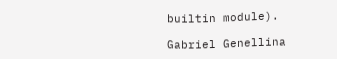builtin module).

Gabriel Genellina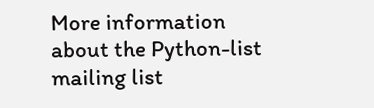More information about the Python-list mailing list